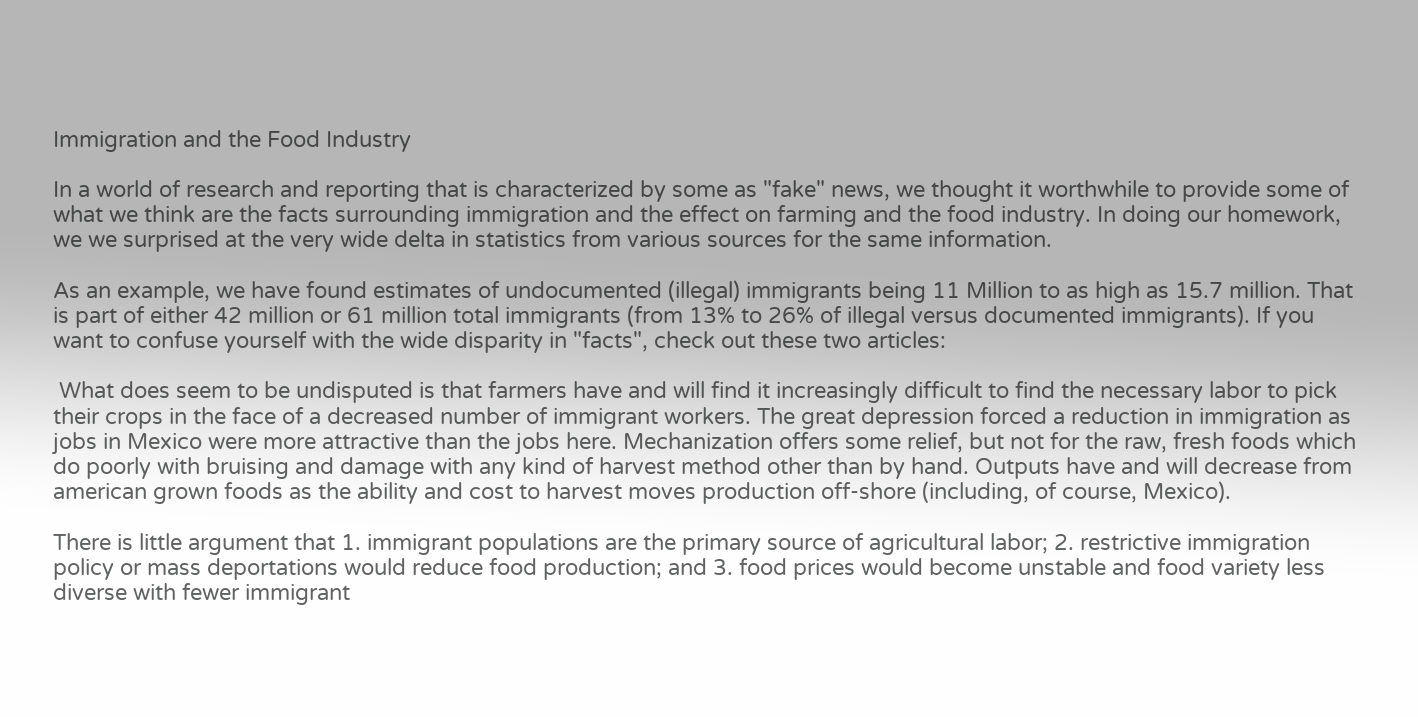Immigration and the Food Industry

In a world of research and reporting that is characterized by some as "fake" news, we thought it worthwhile to provide some of what we think are the facts surrounding immigration and the effect on farming and the food industry. In doing our homework, we we surprised at the very wide delta in statistics from various sources for the same information.

As an example, we have found estimates of undocumented (illegal) immigrants being 11 Million to as high as 15.7 million. That is part of either 42 million or 61 million total immigrants (from 13% to 26% of illegal versus documented immigrants). If you want to confuse yourself with the wide disparity in "facts", check out these two articles:

 What does seem to be undisputed is that farmers have and will find it increasingly difficult to find the necessary labor to pick their crops in the face of a decreased number of immigrant workers. The great depression forced a reduction in immigration as jobs in Mexico were more attractive than the jobs here. Mechanization offers some relief, but not for the raw, fresh foods which do poorly with bruising and damage with any kind of harvest method other than by hand. Outputs have and will decrease from american grown foods as the ability and cost to harvest moves production off-shore (including, of course, Mexico).

There is little argument that 1. immigrant populations are the primary source of agricultural labor; 2. restrictive immigration policy or mass deportations would reduce food production; and 3. food prices would become unstable and food variety less diverse with fewer immigrant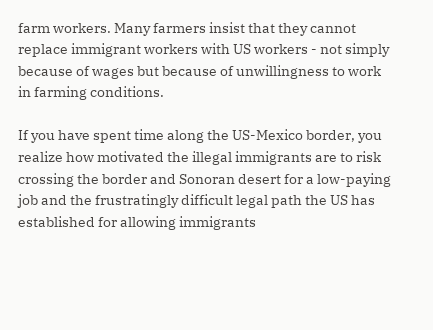farm workers. Many farmers insist that they cannot replace immigrant workers with US workers - not simply because of wages but because of unwillingness to work in farming conditions.

If you have spent time along the US-Mexico border, you realize how motivated the illegal immigrants are to risk crossing the border and Sonoran desert for a low-paying job and the frustratingly difficult legal path the US has established for allowing immigrants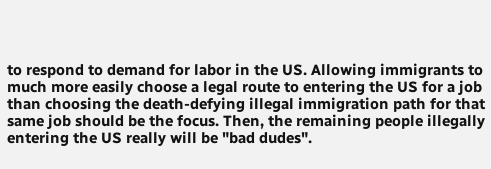to respond to demand for labor in the US. Allowing immigrants to much more easily choose a legal route to entering the US for a job than choosing the death-defying illegal immigration path for that same job should be the focus. Then, the remaining people illegally entering the US really will be "bad dudes".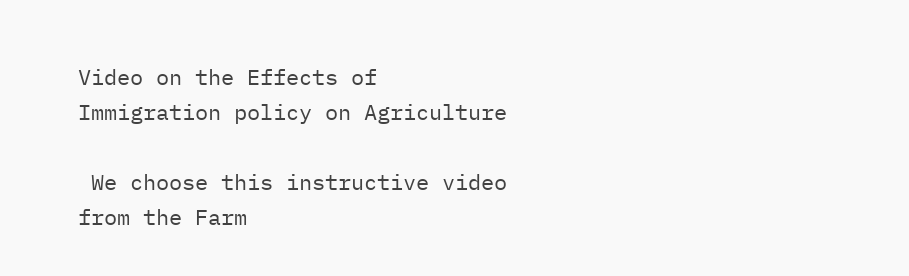Video on the Effects of Immigration policy on Agriculture

 We choose this instructive video from the Farm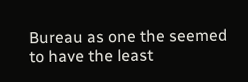Bureau as one the seemed to have the least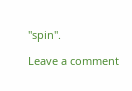"spin".

Leave a comment